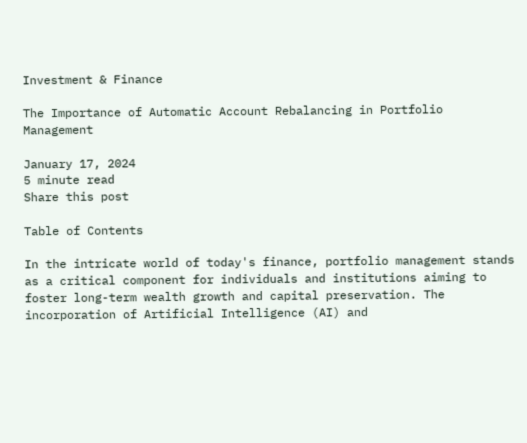Investment & Finance

The Importance of Automatic Account Rebalancing in Portfolio Management

January 17, 2024
5 minute read
Share this post

Table of Contents

In the intricate world of today's finance, portfolio management stands as a critical component for individuals and institutions aiming to foster long-term wealth growth and capital preservation. The incorporation of Artificial Intelligence (AI) and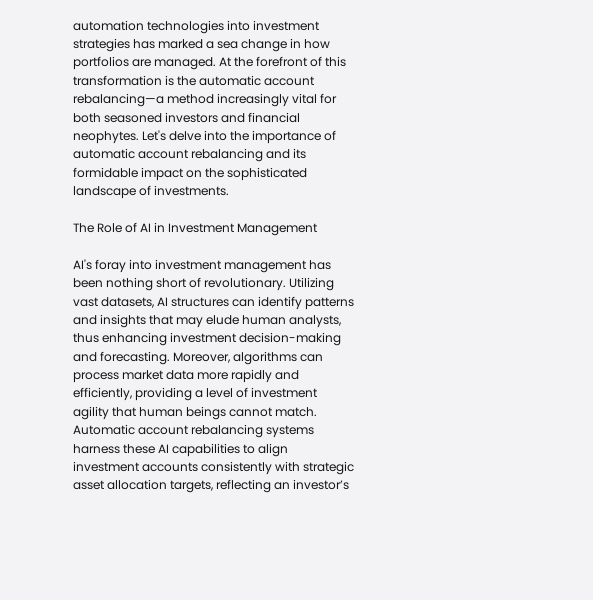automation technologies into investment strategies has marked a sea change in how portfolios are managed. At the forefront of this transformation is the automatic account rebalancing—a method increasingly vital for both seasoned investors and financial neophytes. Let's delve into the importance of automatic account rebalancing and its formidable impact on the sophisticated landscape of investments.

The Role of AI in Investment Management

AI's foray into investment management has been nothing short of revolutionary. Utilizing vast datasets, AI structures can identify patterns and insights that may elude human analysts, thus enhancing investment decision-making and forecasting. Moreover, algorithms can process market data more rapidly and efficiently, providing a level of investment agility that human beings cannot match. Automatic account rebalancing systems harness these AI capabilities to align investment accounts consistently with strategic asset allocation targets, reflecting an investor’s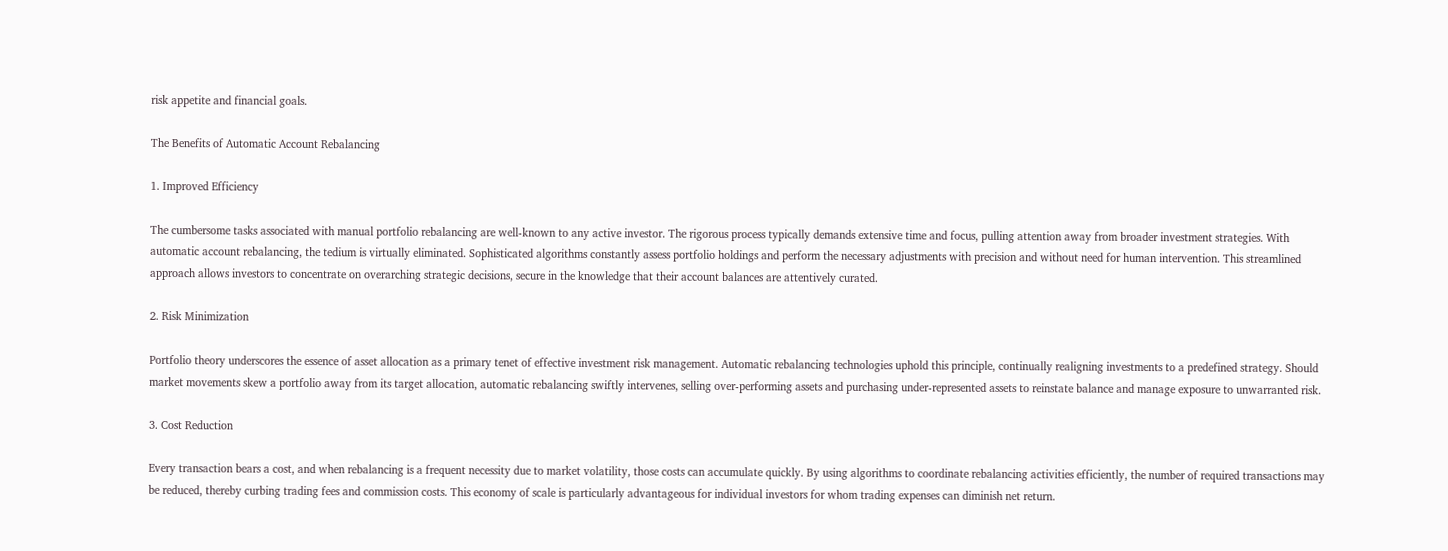risk appetite and financial goals.

The Benefits of Automatic Account Rebalancing

1. Improved Efficiency

The cumbersome tasks associated with manual portfolio rebalancing are well-known to any active investor. The rigorous process typically demands extensive time and focus, pulling attention away from broader investment strategies. With automatic account rebalancing, the tedium is virtually eliminated. Sophisticated algorithms constantly assess portfolio holdings and perform the necessary adjustments with precision and without need for human intervention. This streamlined approach allows investors to concentrate on overarching strategic decisions, secure in the knowledge that their account balances are attentively curated.

2. Risk Minimization

Portfolio theory underscores the essence of asset allocation as a primary tenet of effective investment risk management. Automatic rebalancing technologies uphold this principle, continually realigning investments to a predefined strategy. Should market movements skew a portfolio away from its target allocation, automatic rebalancing swiftly intervenes, selling over-performing assets and purchasing under-represented assets to reinstate balance and manage exposure to unwarranted risk.

3. Cost Reduction

Every transaction bears a cost, and when rebalancing is a frequent necessity due to market volatility, those costs can accumulate quickly. By using algorithms to coordinate rebalancing activities efficiently, the number of required transactions may be reduced, thereby curbing trading fees and commission costs. This economy of scale is particularly advantageous for individual investors for whom trading expenses can diminish net return.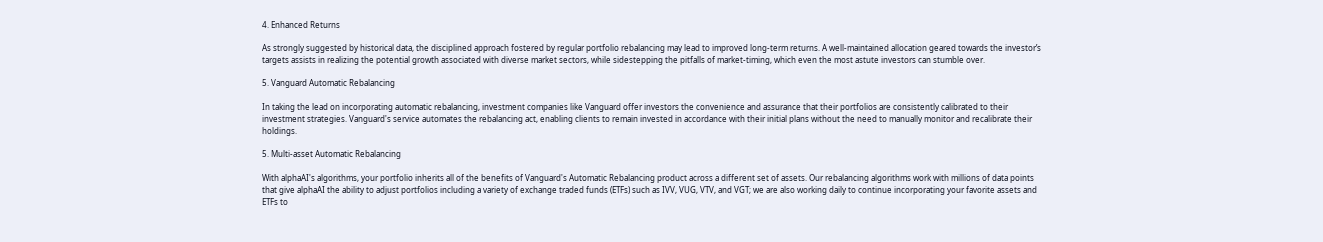4. Enhanced Returns

As strongly suggested by historical data, the disciplined approach fostered by regular portfolio rebalancing may lead to improved long-term returns. A well-maintained allocation geared towards the investor’s targets assists in realizing the potential growth associated with diverse market sectors, while sidestepping the pitfalls of market-timing, which even the most astute investors can stumble over.

5. Vanguard Automatic Rebalancing

In taking the lead on incorporating automatic rebalancing, investment companies like Vanguard offer investors the convenience and assurance that their portfolios are consistently calibrated to their investment strategies. Vanguard's service automates the rebalancing act, enabling clients to remain invested in accordance with their initial plans without the need to manually monitor and recalibrate their holdings.

5. Multi-asset Automatic Rebalancing

With alphaAI's algorithms, your portfolio inherits all of the benefits of Vanguard's Automatic Rebalancing product across a different set of assets. Our rebalancing algorithms work with millions of data points that give alphaAI the ability to adjust portfolios including a variety of exchange traded funds (ETFs) such as IVV, VUG, VTV, and VGT; we are also working daily to continue incorporating your favorite assets and ETFs to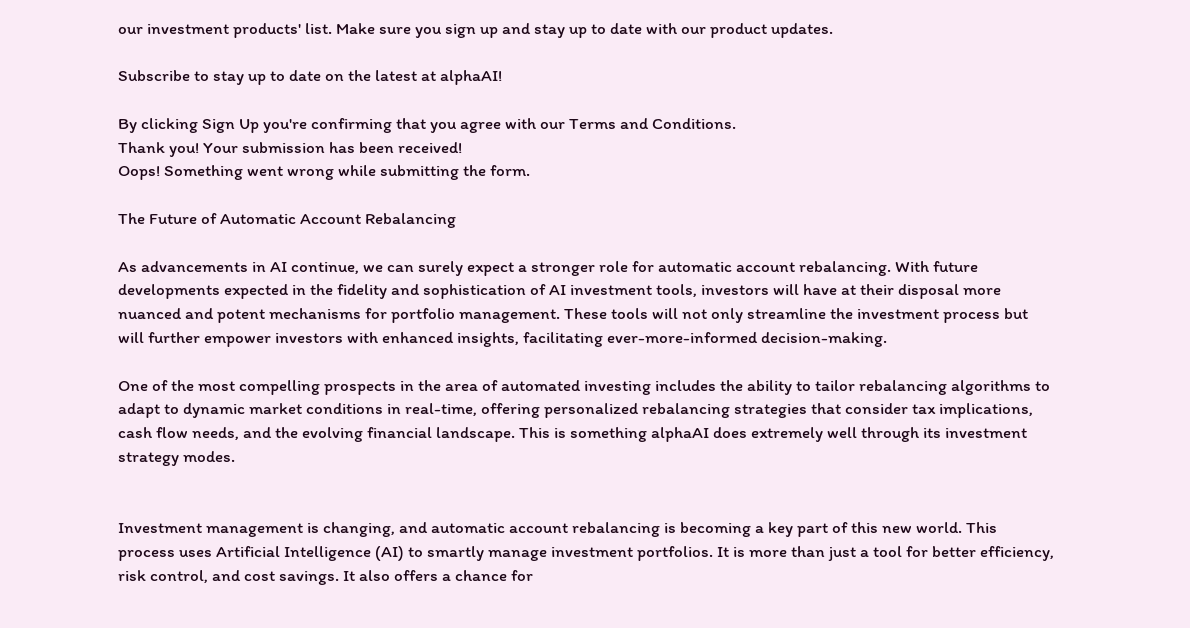our investment products' list. Make sure you sign up and stay up to date with our product updates.

Subscribe to stay up to date on the latest at alphaAI!

By clicking Sign Up you're confirming that you agree with our Terms and Conditions.
Thank you! Your submission has been received!
Oops! Something went wrong while submitting the form.

The Future of Automatic Account Rebalancing

As advancements in AI continue, we can surely expect a stronger role for automatic account rebalancing. With future developments expected in the fidelity and sophistication of AI investment tools, investors will have at their disposal more nuanced and potent mechanisms for portfolio management. These tools will not only streamline the investment process but will further empower investors with enhanced insights, facilitating ever-more-informed decision-making.

One of the most compelling prospects in the area of automated investing includes the ability to tailor rebalancing algorithms to adapt to dynamic market conditions in real-time, offering personalized rebalancing strategies that consider tax implications, cash flow needs, and the evolving financial landscape. This is something alphaAI does extremely well through its investment strategy modes.


Investment management is changing, and automatic account rebalancing is becoming a key part of this new world. This process uses Artificial Intelligence (AI) to smartly manage investment portfolios. It is more than just a tool for better efficiency, risk control, and cost savings. It also offers a chance for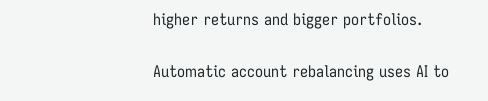higher returns and bigger portfolios.

Automatic account rebalancing uses AI to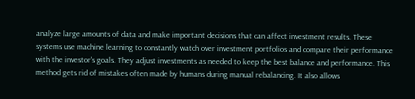analyze large amounts of data and make important decisions that can affect investment results. These systems use machine learning to constantly watch over investment portfolios and compare their performance with the investor's goals. They adjust investments as needed to keep the best balance and performance. This method gets rid of mistakes often made by humans during manual rebalancing. It also allows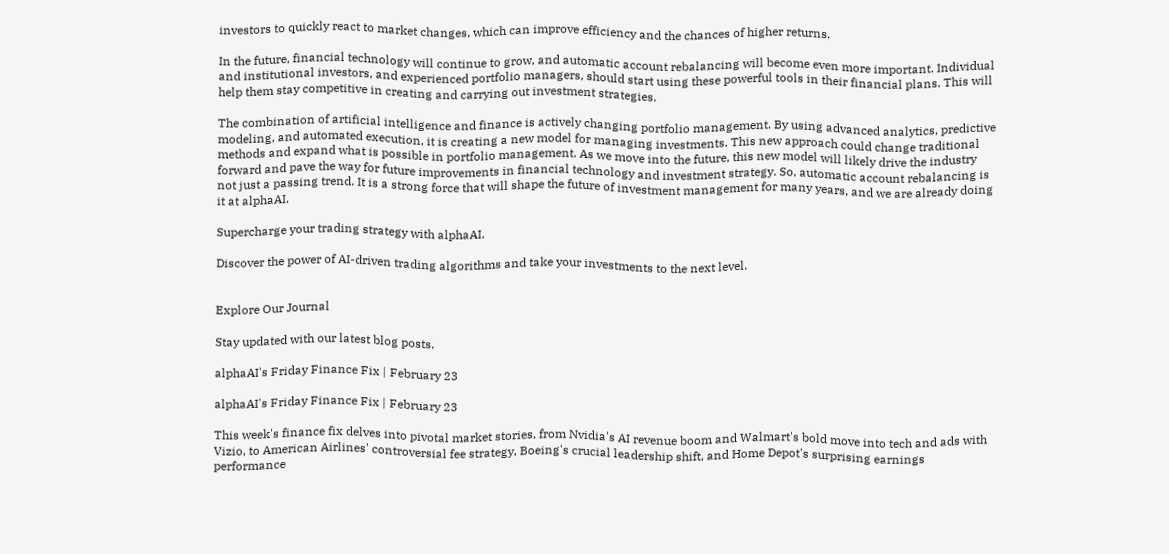investors to quickly react to market changes, which can improve efficiency and the chances of higher returns.

In the future, financial technology will continue to grow, and automatic account rebalancing will become even more important. Individual and institutional investors, and experienced portfolio managers, should start using these powerful tools in their financial plans. This will help them stay competitive in creating and carrying out investment strategies.

The combination of artificial intelligence and finance is actively changing portfolio management. By using advanced analytics, predictive modeling, and automated execution, it is creating a new model for managing investments. This new approach could change traditional methods and expand what is possible in portfolio management. As we move into the future, this new model will likely drive the industry forward and pave the way for future improvements in financial technology and investment strategy. So, automatic account rebalancing is not just a passing trend. It is a strong force that will shape the future of investment management for many years, and we are already doing it at alphaAI.

Supercharge your trading strategy with alphaAI.

Discover the power of AI-driven trading algorithms and take your investments to the next level.


Explore Our Journal

Stay updated with our latest blog posts.

alphaAI's Friday Finance Fix | February 23

alphaAI's Friday Finance Fix | February 23

This week's finance fix delves into pivotal market stories, from Nvidia's AI revenue boom and Walmart's bold move into tech and ads with Vizio, to American Airlines' controversial fee strategy, Boeing's crucial leadership shift, and Home Depot's surprising earnings performance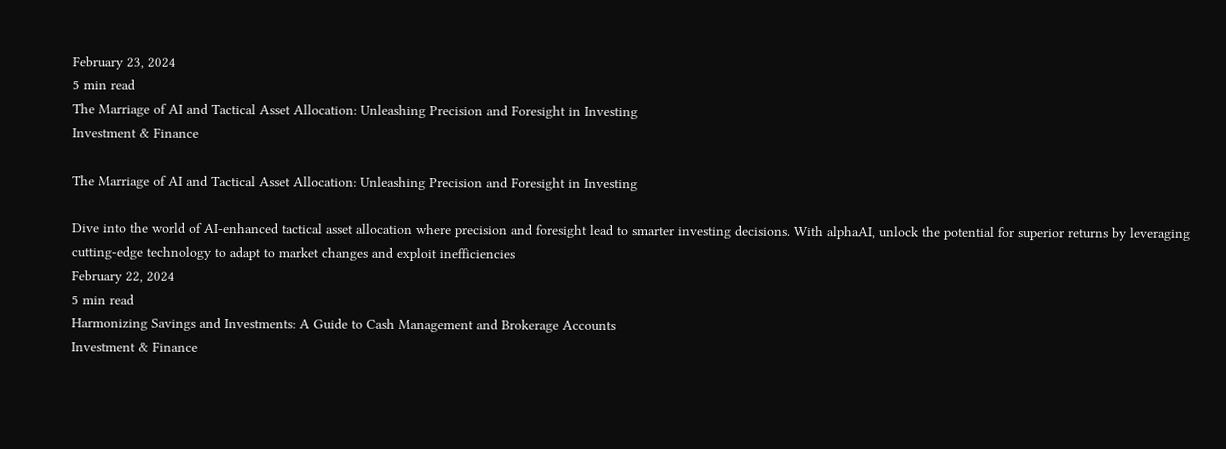February 23, 2024
5 min read
The Marriage of AI and Tactical Asset Allocation: Unleashing Precision and Foresight in Investing
Investment & Finance

The Marriage of AI and Tactical Asset Allocation: Unleashing Precision and Foresight in Investing

Dive into the world of AI-enhanced tactical asset allocation where precision and foresight lead to smarter investing decisions. With alphaAI, unlock the potential for superior returns by leveraging cutting-edge technology to adapt to market changes and exploit inefficiencies
February 22, 2024
5 min read
Harmonizing Savings and Investments: A Guide to Cash Management and Brokerage Accounts
Investment & Finance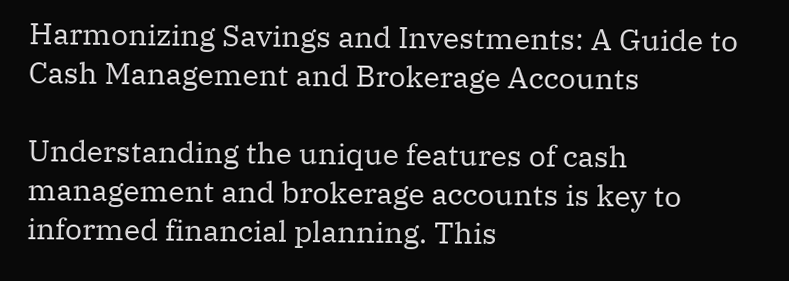Harmonizing Savings and Investments: A Guide to Cash Management and Brokerage Accounts

Understanding the unique features of cash management and brokerage accounts is key to informed financial planning. This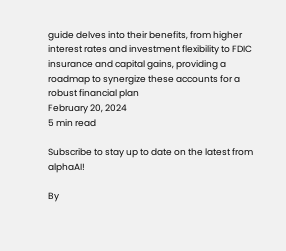guide delves into their benefits, from higher interest rates and investment flexibility to FDIC insurance and capital gains, providing a roadmap to synergize these accounts for a robust financial plan
February 20, 2024
5 min read

Subscribe to stay up to date on the latest from alphaAI!

By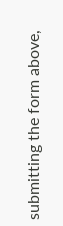submitting the form above,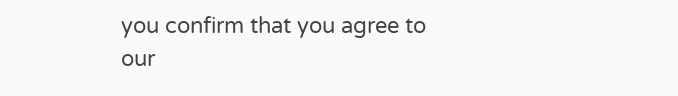you confirm that you agree to our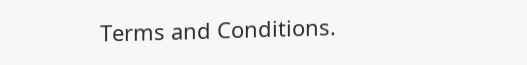Terms and Conditions.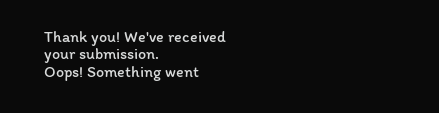Thank you! We've received your submission.
Oops! Something went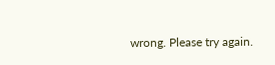wrong. Please try again.